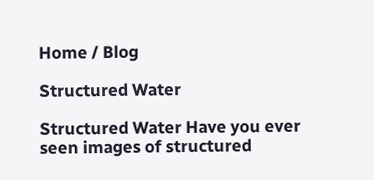Home / Blog

Structured Water

Structured Water Have you ever seen images of structured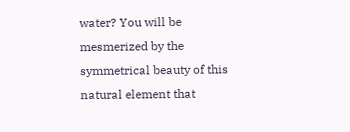water? You will be mesmerized by the symmetrical beauty of this natural element that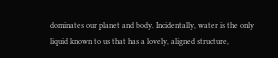dominates our planet and body. Incidentally, water is the only liquid known to us that has a lovely, aligned structure,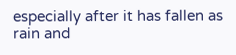especially after it has fallen as rain and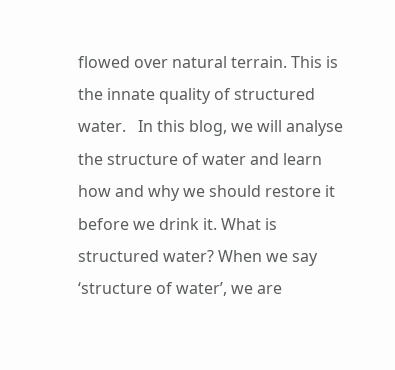flowed over natural terrain. This is the innate quality of structured water.   In this blog, we will analyse the structure of water and learn how and why we should restore it before we drink it. What is structured water? When we say ‘structure of water’, we are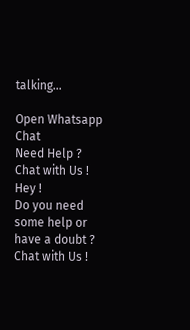talking...

Open Whatsapp Chat
Need Help ? Chat with Us !
Hey !
Do you need some help or have a doubt ? Chat with Us !